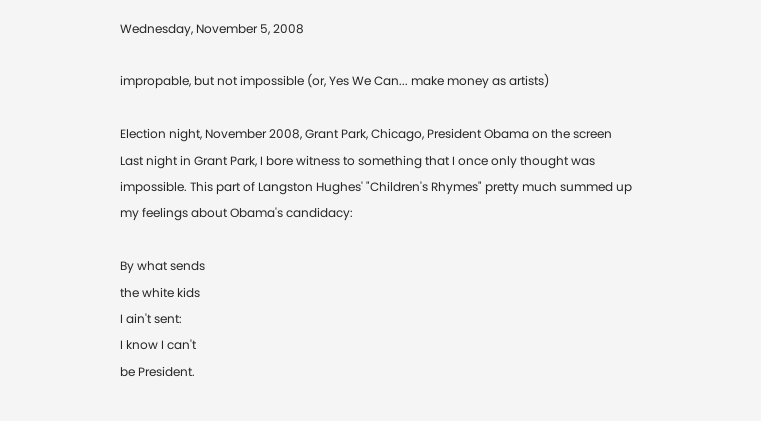Wednesday, November 5, 2008

impropable, but not impossible (or, Yes We Can... make money as artists)

Election night, November 2008, Grant Park, Chicago, President Obama on the screen
Last night in Grant Park, I bore witness to something that I once only thought was impossible. This part of Langston Hughes' "Children's Rhymes" pretty much summed up my feelings about Obama's candidacy:

By what sends
the white kids
I ain't sent:
I know I can't
be President.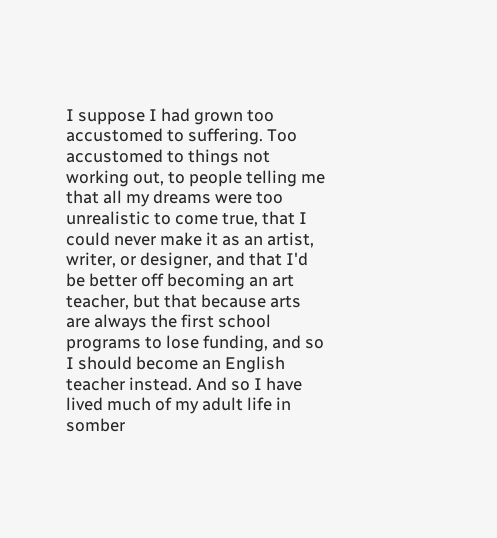I suppose I had grown too accustomed to suffering. Too accustomed to things not working out, to people telling me that all my dreams were too unrealistic to come true, that I could never make it as an artist, writer, or designer, and that I'd be better off becoming an art teacher, but that because arts are always the first school programs to lose funding, and so I should become an English teacher instead. And so I have lived much of my adult life in somber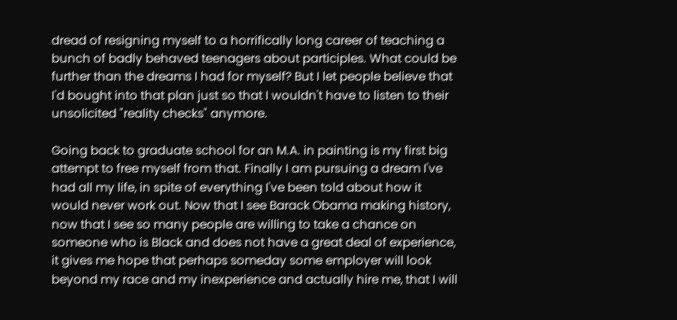dread of resigning myself to a horrifically long career of teaching a bunch of badly behaved teenagers about participles. What could be further than the dreams I had for myself? But I let people believe that I'd bought into that plan just so that I wouldn't have to listen to their unsolicited "reality checks" anymore.

Going back to graduate school for an M.A. in painting is my first big attempt to free myself from that. Finally I am pursuing a dream I've had all my life, in spite of everything I've been told about how it would never work out. Now that I see Barack Obama making history, now that I see so many people are willing to take a chance on someone who is Black and does not have a great deal of experience, it gives me hope that perhaps someday some employer will look beyond my race and my inexperience and actually hire me, that I will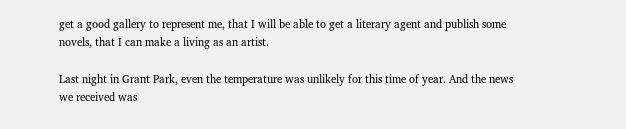get a good gallery to represent me, that I will be able to get a literary agent and publish some novels, that I can make a living as an artist.

Last night in Grant Park, even the temperature was unlikely for this time of year. And the news we received was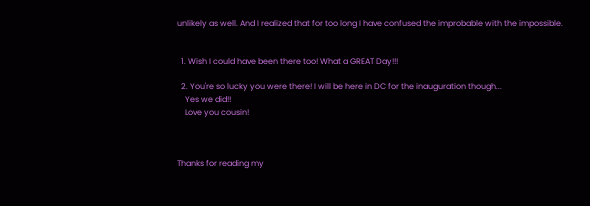unlikely as well. And I realized that for too long I have confused the improbable with the impossible.


  1. Wish I could have been there too! What a GREAT Day!!!

  2. You're so lucky you were there! I will be here in DC for the inauguration though...
    Yes we did!!
    Love you cousin!



Thanks for reading my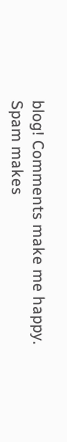blog! Comments make me happy. Spam makes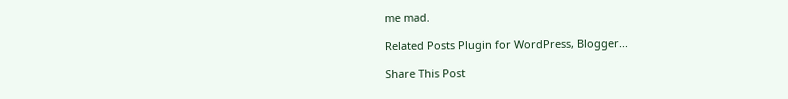me mad.

Related Posts Plugin for WordPress, Blogger...

Share This Post